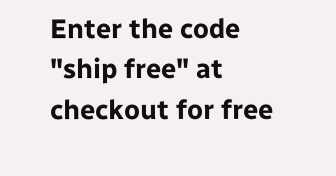Enter the code "ship free" at checkout for free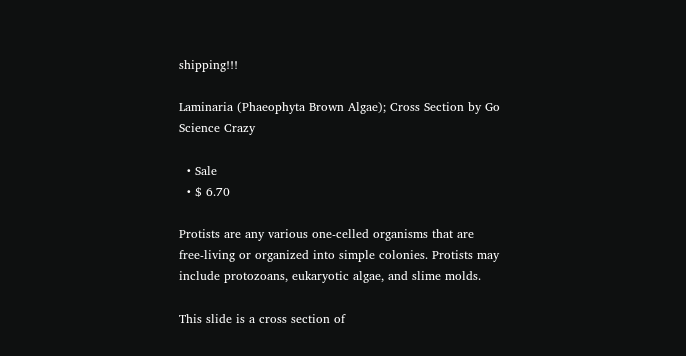shipping!!!

Laminaria (Phaeophyta Brown Algae); Cross Section by Go Science Crazy

  • Sale
  • $ 6.70

Protists are any various one-celled organisms that are free-living or organized into simple colonies. Protists may include protozoans, eukaryotic algae, and slime molds.

This slide is a cross section of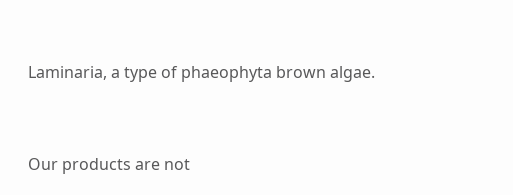Laminaria, a type of phaeophyta brown algae.


Our products are not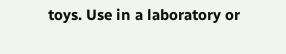toys. Use in a laboratory or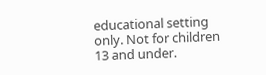educational setting only. Not for children 13 and under.